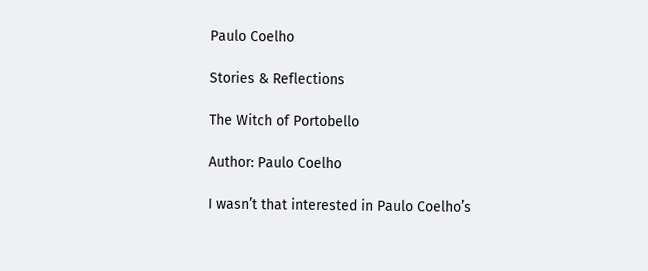Paulo Coelho

Stories & Reflections

The Witch of Portobello

Author: Paulo Coelho

I wasn’t that interested in Paulo Coelho’s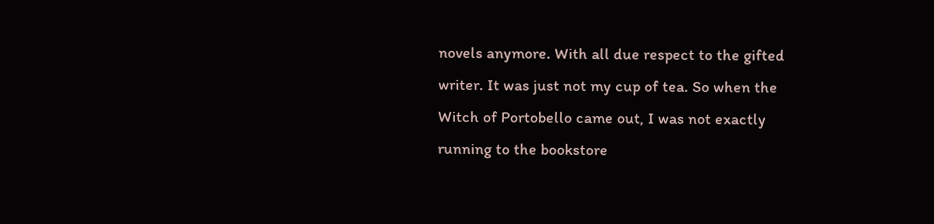novels anymore. With all due respect to the gifted writer. It was just not my cup of tea. So when the Witch of Portobello came out, I was not exactly running to the bookstore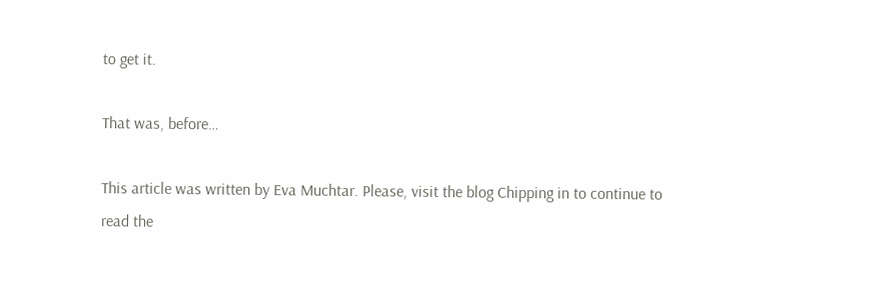to get it.

That was, before…

This article was written by Eva Muchtar. Please, visit the blog Chipping in to continue to read the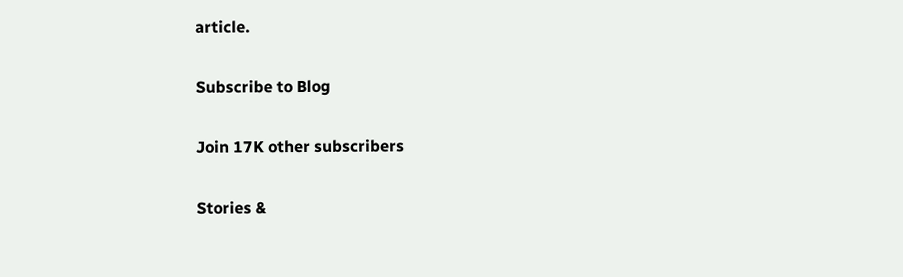article.

Subscribe to Blog

Join 17K other subscribers

Stories &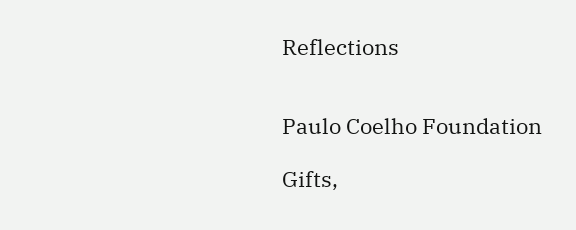Reflections


Paulo Coelho Foundation

Gifts,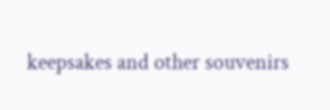keepsakes and other souvenirs